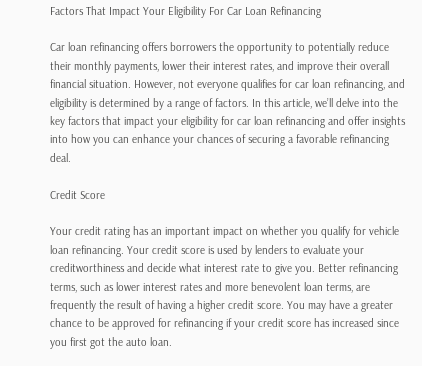Factors That Impact Your Eligibility For Car Loan Refinancing

Car loan refinancing offers borrowers the opportunity to potentially reduce their monthly payments, lower their interest rates, and improve their overall financial situation. However, not everyone qualifies for car loan refinancing, and eligibility is determined by a range of factors. In this article, we’ll delve into the key factors that impact your eligibility for car loan refinancing and offer insights into how you can enhance your chances of securing a favorable refinancing deal.

Credit Score

Your credit rating has an important impact on whether you qualify for vehicle loan refinancing. Your credit score is used by lenders to evaluate your creditworthiness and decide what interest rate to give you. Better refinancing terms, such as lower interest rates and more benevolent loan terms, are frequently the result of having a higher credit score. You may have a greater chance to be approved for refinancing if your credit score has increased since you first got the auto loan.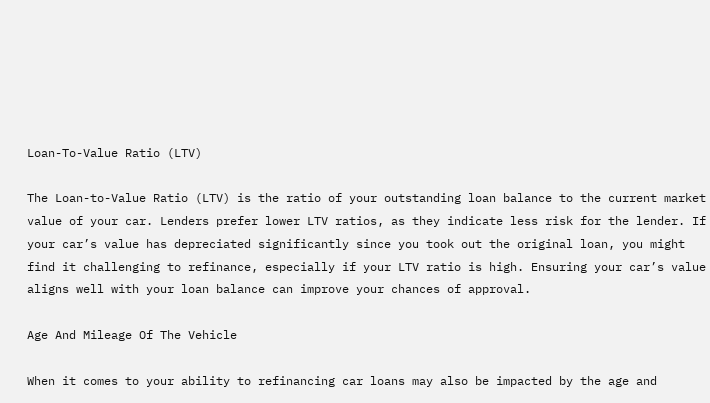Loan-To-Value Ratio (LTV)

The Loan-to-Value Ratio (LTV) is the ratio of your outstanding loan balance to the current market value of your car. Lenders prefer lower LTV ratios, as they indicate less risk for the lender. If your car’s value has depreciated significantly since you took out the original loan, you might find it challenging to refinance, especially if your LTV ratio is high. Ensuring your car’s value aligns well with your loan balance can improve your chances of approval.

Age And Mileage Of The Vehicle

When it comes to your ability to refinancing car loans may also be impacted by the age and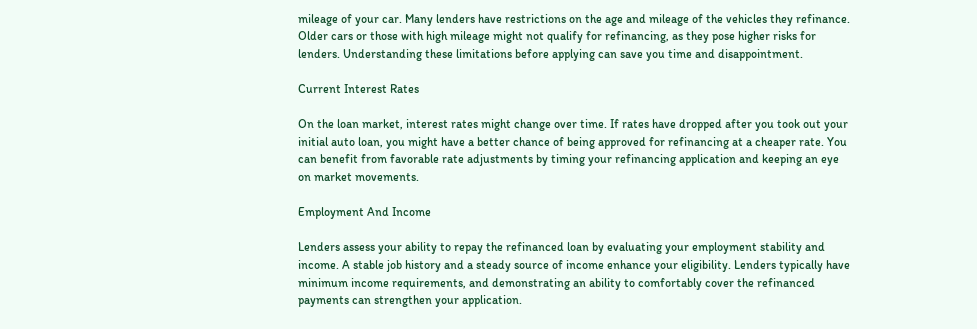mileage of your car. Many lenders have restrictions on the age and mileage of the vehicles they refinance. Older cars or those with high mileage might not qualify for refinancing, as they pose higher risks for lenders. Understanding these limitations before applying can save you time and disappointment.

Current Interest Rates

On the loan market, interest rates might change over time. If rates have dropped after you took out your initial auto loan, you might have a better chance of being approved for refinancing at a cheaper rate. You can benefit from favorable rate adjustments by timing your refinancing application and keeping an eye on market movements.

Employment And Income

Lenders assess your ability to repay the refinanced loan by evaluating your employment stability and income. A stable job history and a steady source of income enhance your eligibility. Lenders typically have minimum income requirements, and demonstrating an ability to comfortably cover the refinanced payments can strengthen your application.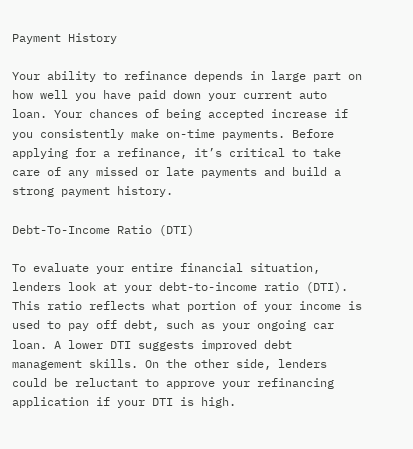Payment History

Your ability to refinance depends in large part on how well you have paid down your current auto loan. Your chances of being accepted increase if you consistently make on-time payments. Before applying for a refinance, it’s critical to take care of any missed or late payments and build a strong payment history.

Debt-To-Income Ratio (DTI)

To evaluate your entire financial situation, lenders look at your debt-to-income ratio (DTI). This ratio reflects what portion of your income is used to pay off debt, such as your ongoing car loan. A lower DTI suggests improved debt management skills. On the other side, lenders could be reluctant to approve your refinancing application if your DTI is high.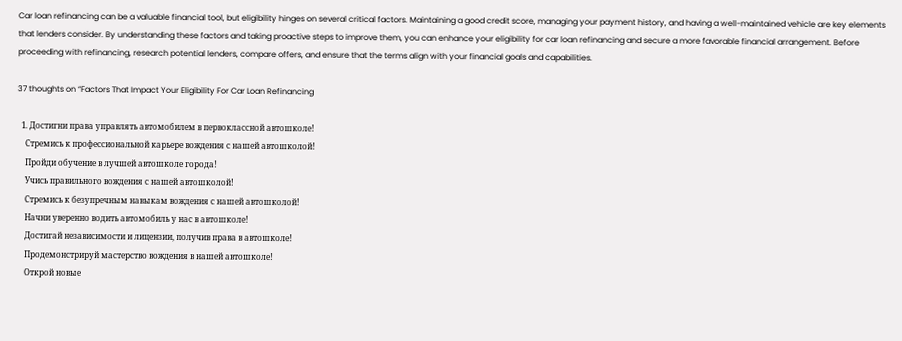Car loan refinancing can be a valuable financial tool, but eligibility hinges on several critical factors. Maintaining a good credit score, managing your payment history, and having a well-maintained vehicle are key elements that lenders consider. By understanding these factors and taking proactive steps to improve them, you can enhance your eligibility for car loan refinancing and secure a more favorable financial arrangement. Before proceeding with refinancing, research potential lenders, compare offers, and ensure that the terms align with your financial goals and capabilities.

37 thoughts on “Factors That Impact Your Eligibility For Car Loan Refinancing

  1. Достигни права управлять автомобилем в первоклассной автошколе!
    Стремись к профессиональной карьере вождения с нашей автошколой!
    Пройди обучение в лучшей автошколе города!
    Учись правильного вождения с нашей автошколой!
    Стремись к безупречным навыкам вождения с нашей автошколой!
    Начни уверенно водить автомобиль у нас в автошколе!
    Достигай независимости и лицензии, получив права в автошколе!
    Продемонстрируй мастерство вождения в нашей автошколе!
    Открой новые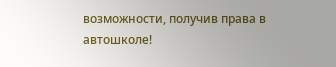возможности, получив права в автошколе!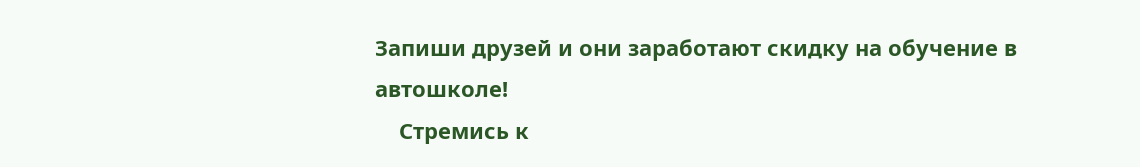Запиши друзей и они заработают скидку на обучение в автошколе!
    Стремись к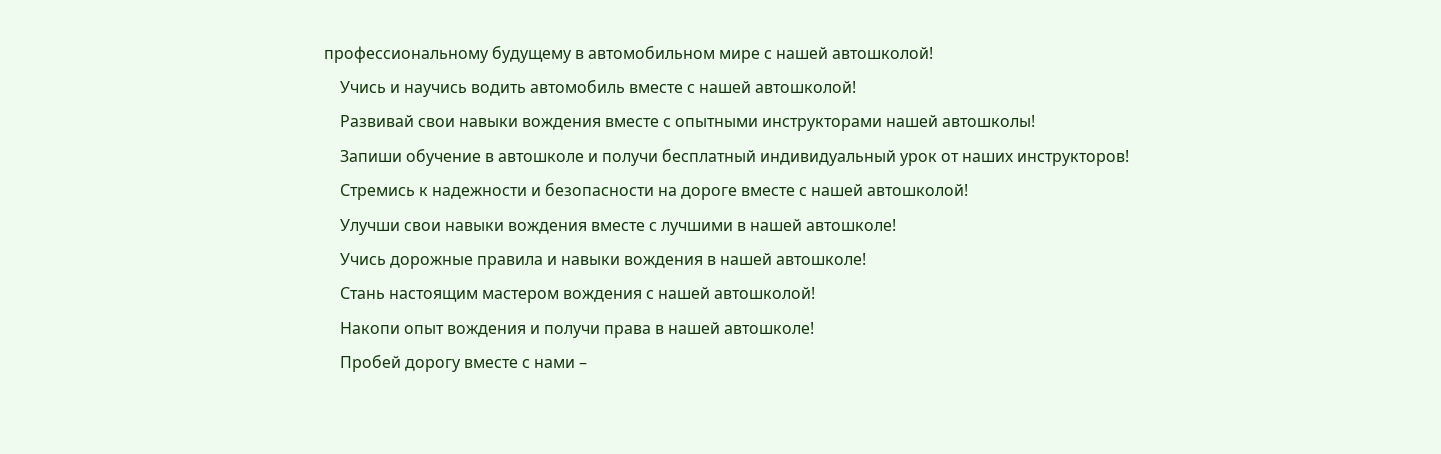профессиональному будущему в автомобильном мире с нашей автошколой!
    Учись и научись водить автомобиль вместе с нашей автошколой!
    Развивай свои навыки вождения вместе с опытными инструкторами нашей автошколы!
    Запиши обучение в автошколе и получи бесплатный индивидуальный урок от наших инструкторов!
    Стремись к надежности и безопасности на дороге вместе с нашей автошколой!
    Улучши свои навыки вождения вместе с лучшими в нашей автошколе!
    Учись дорожные правила и навыки вождения в нашей автошколе!
    Стань настоящим мастером вождения с нашей автошколой!
    Накопи опыт вождения и получи права в нашей автошколе!
    Пробей дорогу вместе с нами –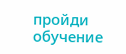пройди обучение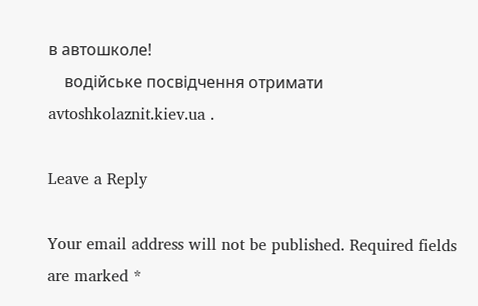в автошколе!
    водійське посвідчення отримати avtoshkolaznit.kiev.ua .

Leave a Reply

Your email address will not be published. Required fields are marked *